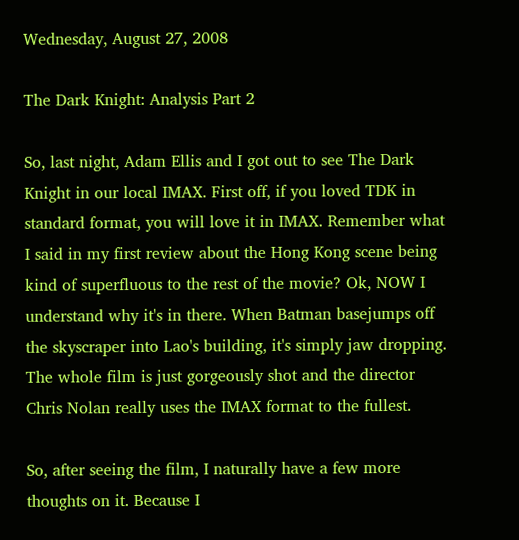Wednesday, August 27, 2008

The Dark Knight: Analysis Part 2

So, last night, Adam Ellis and I got out to see The Dark Knight in our local IMAX. First off, if you loved TDK in standard format, you will love it in IMAX. Remember what I said in my first review about the Hong Kong scene being kind of superfluous to the rest of the movie? Ok, NOW I understand why it's in there. When Batman basejumps off the skyscraper into Lao's building, it's simply jaw dropping. The whole film is just gorgeously shot and the director Chris Nolan really uses the IMAX format to the fullest.

So, after seeing the film, I naturally have a few more thoughts on it. Because I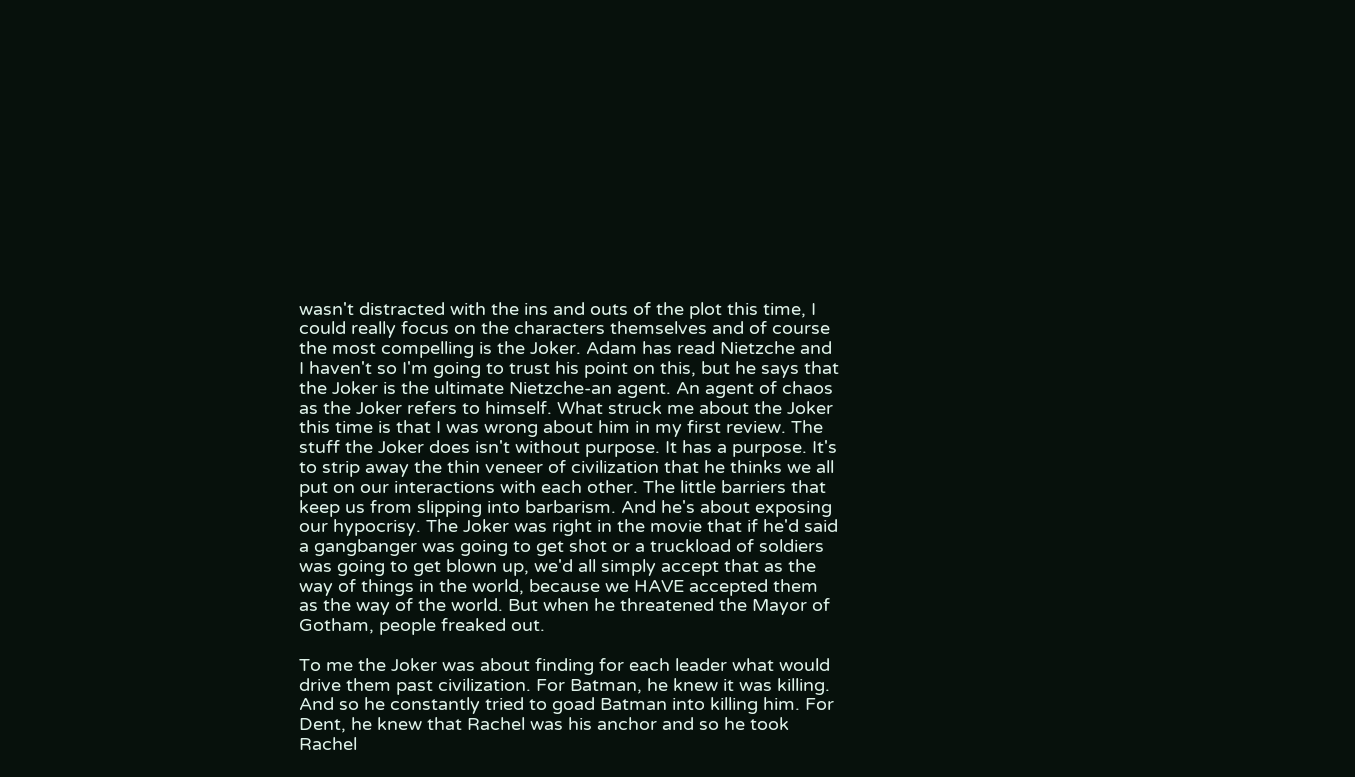wasn't distracted with the ins and outs of the plot this time, I could really focus on the characters themselves and of course the most compelling is the Joker. Adam has read Nietzche and I haven't so I'm going to trust his point on this, but he says that the Joker is the ultimate Nietzche-an agent. An agent of chaos as the Joker refers to himself. What struck me about the Joker this time is that I was wrong about him in my first review. The stuff the Joker does isn't without purpose. It has a purpose. It's to strip away the thin veneer of civilization that he thinks we all put on our interactions with each other. The little barriers that keep us from slipping into barbarism. And he's about exposing our hypocrisy. The Joker was right in the movie that if he'd said a gangbanger was going to get shot or a truckload of soldiers was going to get blown up, we'd all simply accept that as the way of things in the world, because we HAVE accepted them as the way of the world. But when he threatened the Mayor of Gotham, people freaked out.

To me the Joker was about finding for each leader what would drive them past civilization. For Batman, he knew it was killing. And so he constantly tried to goad Batman into killing him. For Dent, he knew that Rachel was his anchor and so he took Rachel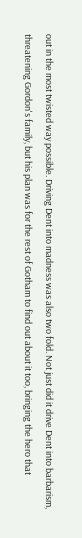out in the most twisted way possible. Driving Dent into madness was also two fold. Not just did it drive Dent into barbarism, threatening Gordon's family, but his plan was for the rest of Gotham to find out about it too, bringing the hero that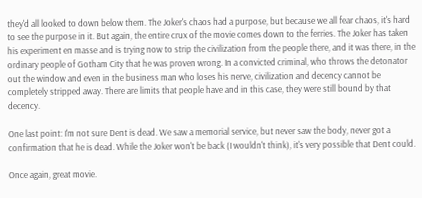they'd all looked to down below them. The Joker's chaos had a purpose, but because we all fear chaos, it's hard to see the purpose in it. But again, the entire crux of the movie comes down to the ferries. The Joker has taken his experiment en masse and is trying now to strip the civilization from the people there, and it was there, in the ordinary people of Gotham City that he was proven wrong. In a convicted criminal, who throws the detonator out the window and even in the business man who loses his nerve, civilization and decency cannot be completely stripped away. There are limits that people have and in this case, they were still bound by that decency.

One last point: I'm not sure Dent is dead. We saw a memorial service, but never saw the body, never got a confirmation that he is dead. While the Joker won't be back (I wouldn't think), it's very possible that Dent could.

Once again, great movie.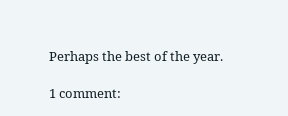Perhaps the best of the year.

1 comment: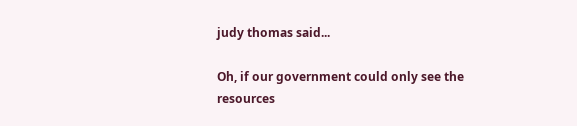judy thomas said...

Oh, if our government could only see the resources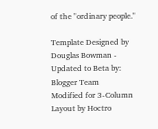of the "ordinary people."

Template Designed by Douglas Bowman - Updated to Beta by: Blogger Team
Modified for 3-Column Layout by Hoctro